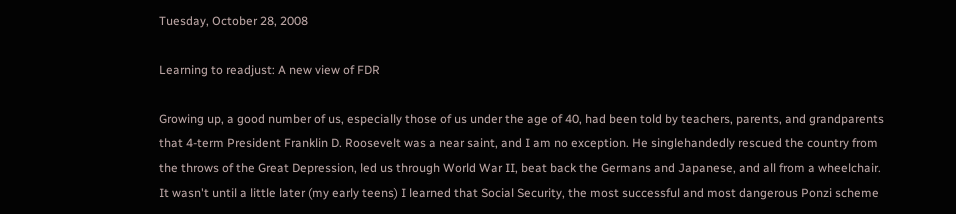Tuesday, October 28, 2008

Learning to readjust: A new view of FDR

Growing up, a good number of us, especially those of us under the age of 40, had been told by teachers, parents, and grandparents that 4-term President Franklin D. Roosevelt was a near saint, and I am no exception. He singlehandedly rescued the country from the throws of the Great Depression, led us through World War II, beat back the Germans and Japanese, and all from a wheelchair. It wasn't until a little later (my early teens) I learned that Social Security, the most successful and most dangerous Ponzi scheme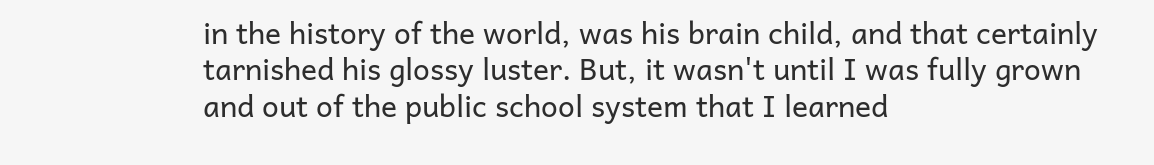in the history of the world, was his brain child, and that certainly tarnished his glossy luster. But, it wasn't until I was fully grown and out of the public school system that I learned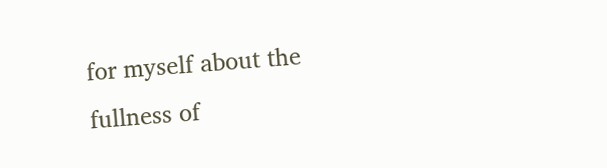for myself about the fullness of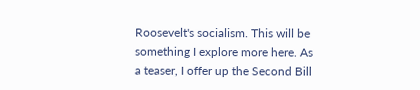Roosevelt's socialism. This will be something I explore more here. As a teaser, I offer up the Second Bill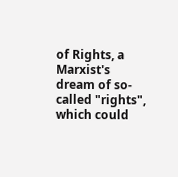of Rights, a Marxist's dream of so-called "rights", which could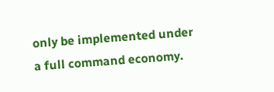only be implemented under a full command economy.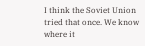I think the Soviet Union tried that once. We know where it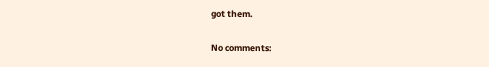got them.

No comments: